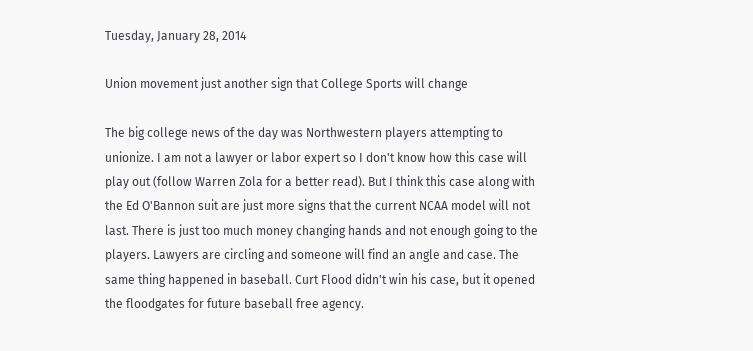Tuesday, January 28, 2014

Union movement just another sign that College Sports will change

The big college news of the day was Northwestern players attempting to unionize. I am not a lawyer or labor expert so I don't know how this case will play out (follow Warren Zola for a better read). But I think this case along with the Ed O'Bannon suit are just more signs that the current NCAA model will not last. There is just too much money changing hands and not enough going to the players. Lawyers are circling and someone will find an angle and case. The same thing happened in baseball. Curt Flood didn't win his case, but it opened the floodgates for future baseball free agency.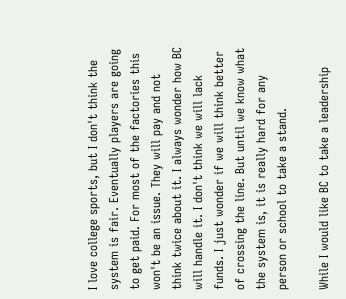I love college sports, but I don't think the system is fair. Eventually players are going to get paid. For most of the factories this won't be an issue. They will pay and not think twice about it. I always wonder how BC will handle it. I don't think we will lack funds. I just wonder if we will think better of crossing the line. But until we know what the system is, it is really hard for any person or school to take a stand.

While I would like BC to take a leadership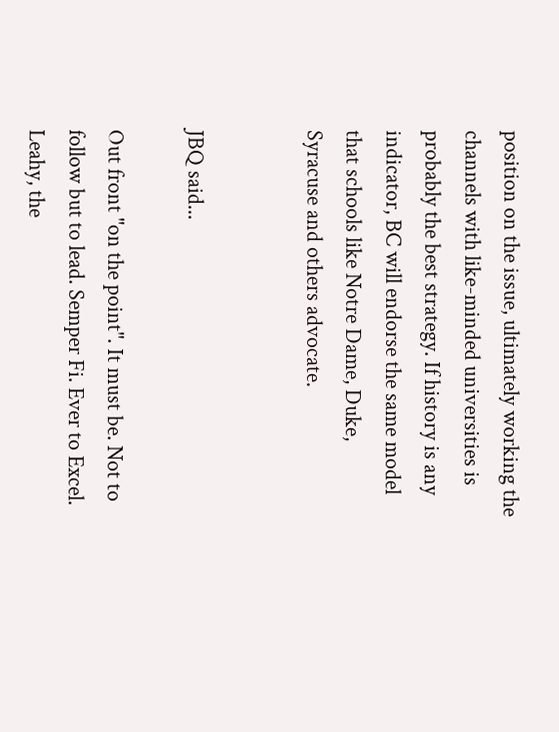position on the issue, ultimately working the channels with like-minded universities is probably the best strategy. If history is any indicator, BC will endorse the same model that schools like Notre Dame, Duke, Syracuse and others advocate.


JBQ said...

Out front "on the point". It must be. Not to follow but to lead. Semper Fi. Ever to Excel. Leahy, the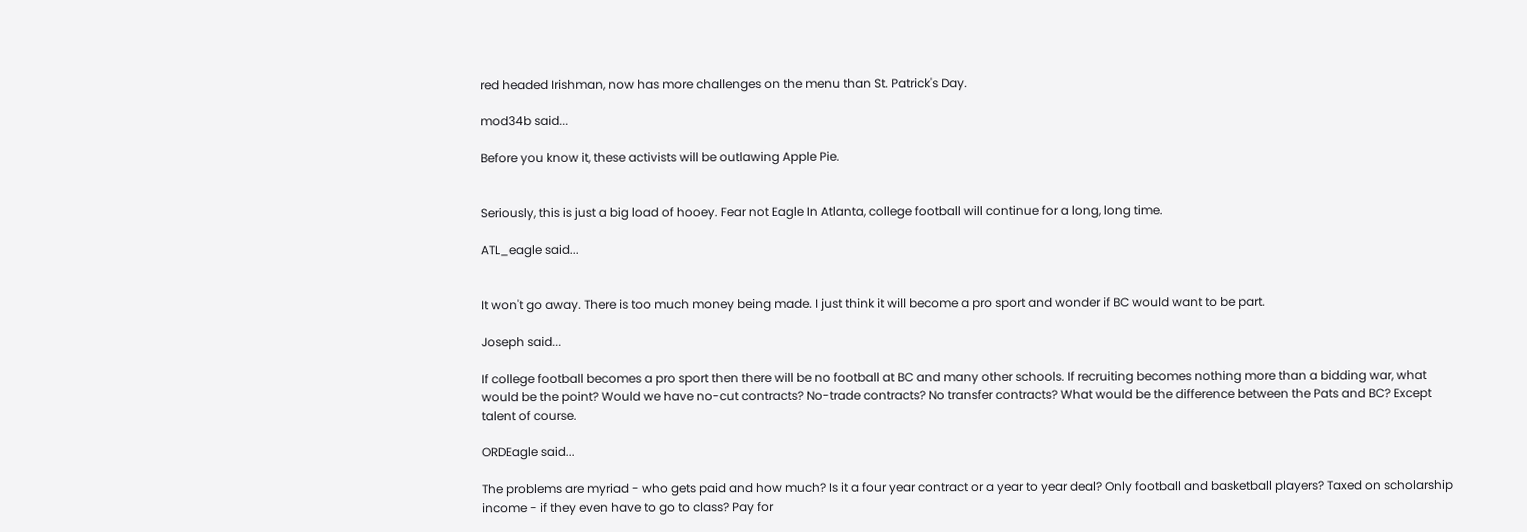red headed Irishman, now has more challenges on the menu than St. Patrick's Day.

mod34b said...

Before you know it, these activists will be outlawing Apple Pie.


Seriously, this is just a big load of hooey. Fear not Eagle In Atlanta, college football will continue for a long, long time.

ATL_eagle said...


It won't go away. There is too much money being made. I just think it will become a pro sport and wonder if BC would want to be part.

Joseph said...

If college football becomes a pro sport then there will be no football at BC and many other schools. If recruiting becomes nothing more than a bidding war, what would be the point? Would we have no-cut contracts? No-trade contracts? No transfer contracts? What would be the difference between the Pats and BC? Except talent of course.

ORDEagle said...

The problems are myriad - who gets paid and how much? Is it a four year contract or a year to year deal? Only football and basketball players? Taxed on scholarship income - if they even have to go to class? Pay for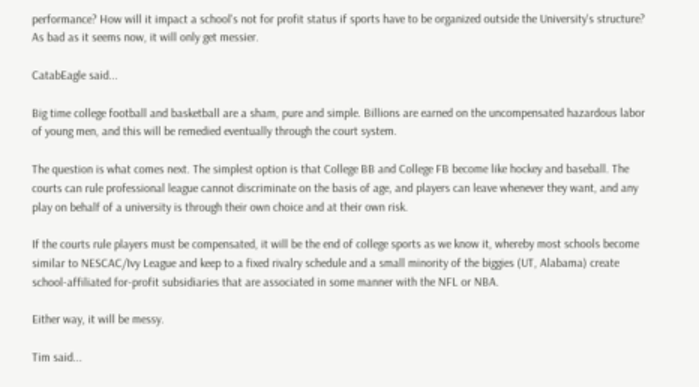performance? How will it impact a school's not for profit status if sports have to be organized outside the University's structure?
As bad as it seems now, it will only get messier.

CatabEagle said...

Big time college football and basketball are a sham, pure and simple. Billions are earned on the uncompensated hazardous labor of young men, and this will be remedied eventually through the court system.

The question is what comes next. The simplest option is that College BB and College FB become like hockey and baseball. The courts can rule professional league cannot discriminate on the basis of age, and players can leave whenever they want, and any play on behalf of a university is through their own choice and at their own risk.

If the courts rule players must be compensated, it will be the end of college sports as we know it, whereby most schools become similar to NESCAC/Ivy League and keep to a fixed rivalry schedule and a small minority of the biggies (UT, Alabama) create school-affiliated for-profit subsidiaries that are associated in some manner with the NFL or NBA.

Either way, it will be messy.

Tim said...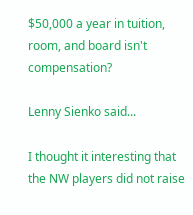$50,000 a year in tuition, room, and board isn't compensation?

Lenny Sienko said...

I thought it interesting that the NW players did not raise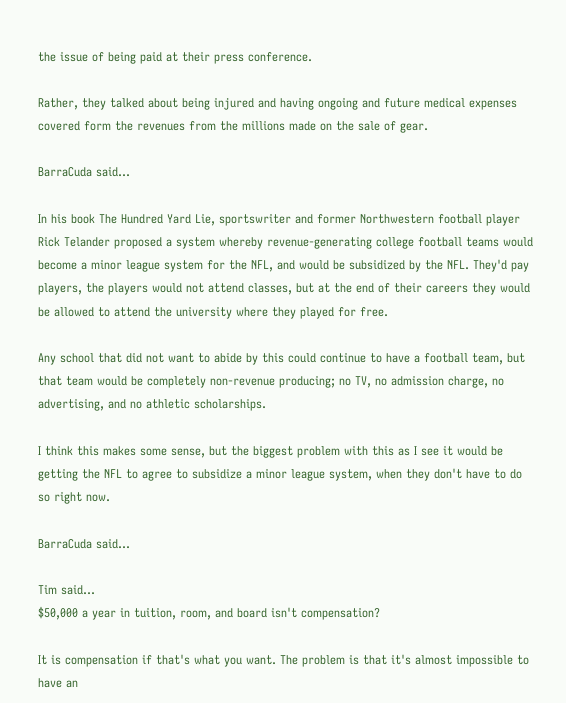the issue of being paid at their press conference.

Rather, they talked about being injured and having ongoing and future medical expenses covered form the revenues from the millions made on the sale of gear.

BarraCuda said...

In his book The Hundred Yard Lie, sportswriter and former Northwestern football player Rick Telander proposed a system whereby revenue-generating college football teams would become a minor league system for the NFL, and would be subsidized by the NFL. They'd pay players, the players would not attend classes, but at the end of their careers they would be allowed to attend the university where they played for free.

Any school that did not want to abide by this could continue to have a football team, but that team would be completely non-revenue producing; no TV, no admission charge, no advertising, and no athletic scholarships.

I think this makes some sense, but the biggest problem with this as I see it would be getting the NFL to agree to subsidize a minor league system, when they don't have to do so right now.

BarraCuda said...

Tim said...
$50,000 a year in tuition, room, and board isn't compensation?

It is compensation if that's what you want. The problem is that it's almost impossible to have an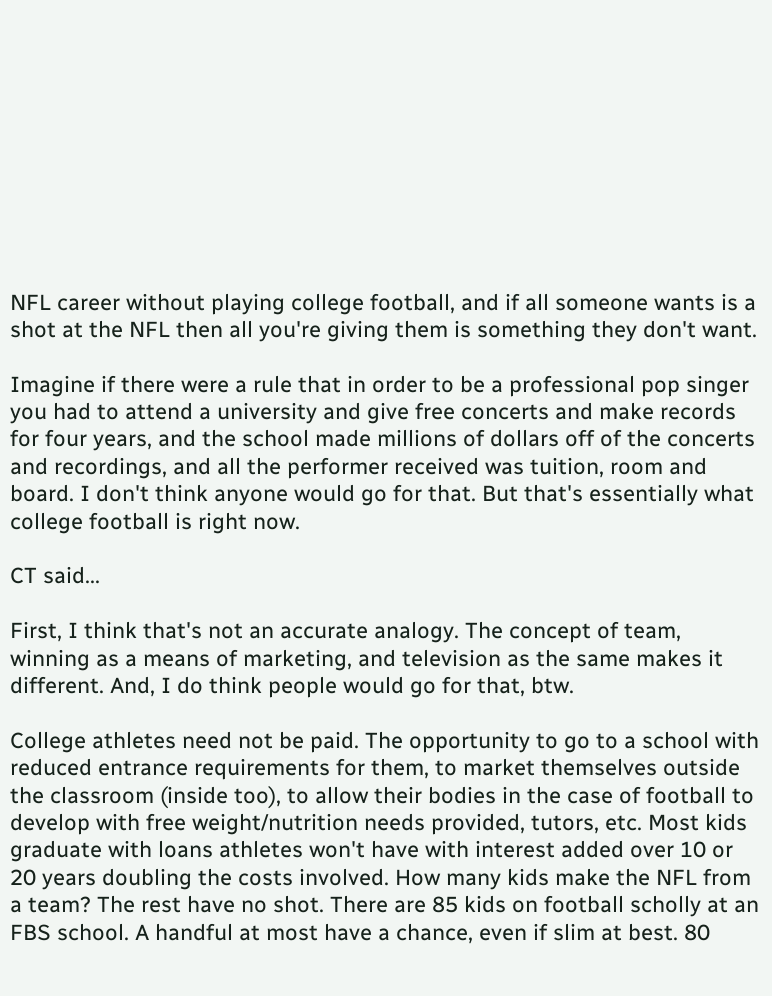NFL career without playing college football, and if all someone wants is a shot at the NFL then all you're giving them is something they don't want.

Imagine if there were a rule that in order to be a professional pop singer you had to attend a university and give free concerts and make records for four years, and the school made millions of dollars off of the concerts and recordings, and all the performer received was tuition, room and board. I don't think anyone would go for that. But that's essentially what college football is right now.

CT said...

First, I think that's not an accurate analogy. The concept of team, winning as a means of marketing, and television as the same makes it different. And, I do think people would go for that, btw.

College athletes need not be paid. The opportunity to go to a school with reduced entrance requirements for them, to market themselves outside the classroom (inside too), to allow their bodies in the case of football to develop with free weight/nutrition needs provided, tutors, etc. Most kids graduate with loans athletes won't have with interest added over 10 or 20 years doubling the costs involved. How many kids make the NFL from a team? The rest have no shot. There are 85 kids on football scholly at an FBS school. A handful at most have a chance, even if slim at best. 80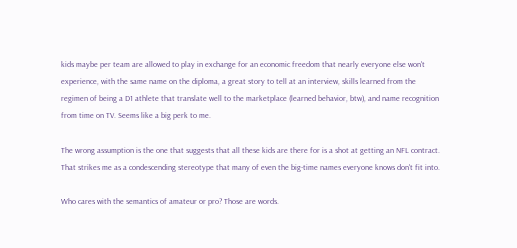kids maybe per team are allowed to play in exchange for an economic freedom that nearly everyone else won't experience, with the same name on the diploma, a great story to tell at an interview, skills learned from the regimen of being a D1 athlete that translate well to the marketplace (learned behavior, btw), and name recognition from time on TV. Seems like a big perk to me.

The wrong assumption is the one that suggests that all these kids are there for is a shot at getting an NFL contract. That strikes me as a condescending stereotype that many of even the big-time names everyone knows don't fit into.

Who cares with the semantics of amateur or pro? Those are words.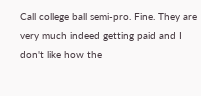Call college ball semi-pro. Fine. They are very much indeed getting paid and I don't like how the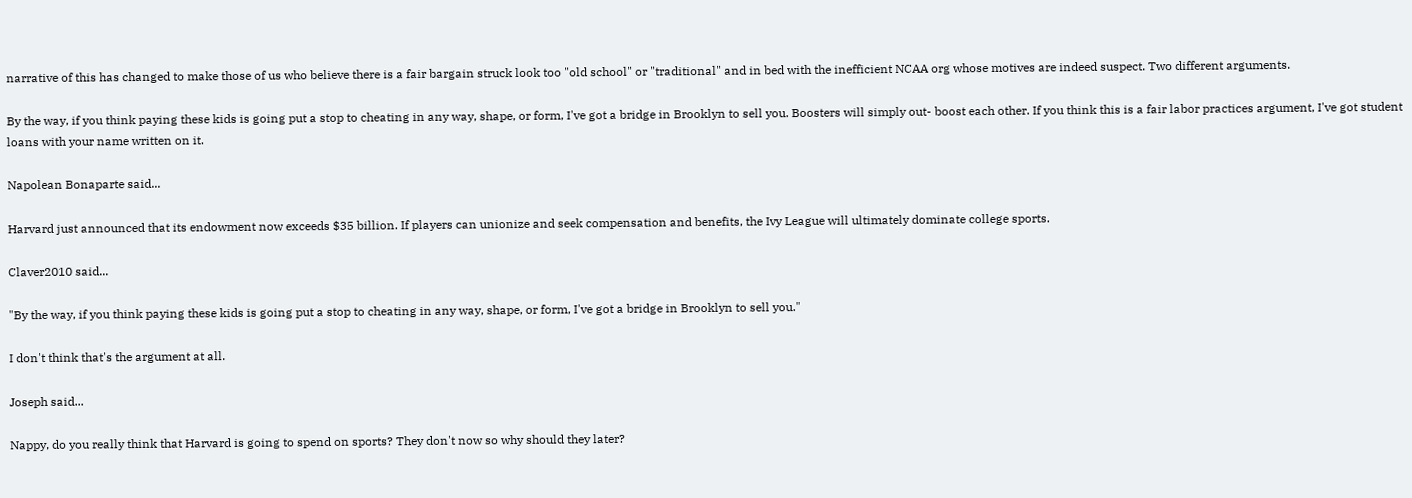narrative of this has changed to make those of us who believe there is a fair bargain struck look too "old school" or "traditional" and in bed with the inefficient NCAA org whose motives are indeed suspect. Two different arguments.

By the way, if you think paying these kids is going put a stop to cheating in any way, shape, or form, I've got a bridge in Brooklyn to sell you. Boosters will simply out- boost each other. If you think this is a fair labor practices argument, I've got student loans with your name written on it.

Napolean Bonaparte said...

Harvard just announced that its endowment now exceeds $35 billion. If players can unionize and seek compensation and benefits, the Ivy League will ultimately dominate college sports.

Claver2010 said...

"By the way, if you think paying these kids is going put a stop to cheating in any way, shape, or form, I've got a bridge in Brooklyn to sell you."

I don't think that's the argument at all.

Joseph said...

Nappy, do you really think that Harvard is going to spend on sports? They don't now so why should they later?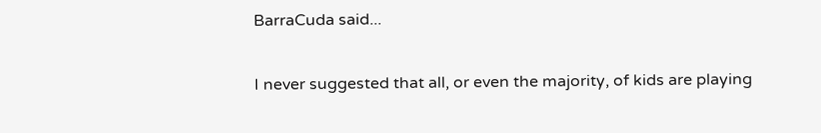BarraCuda said...

I never suggested that all, or even the majority, of kids are playing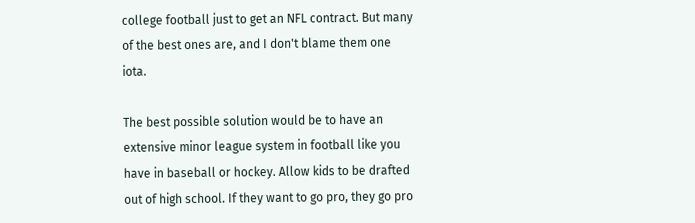college football just to get an NFL contract. But many of the best ones are, and I don't blame them one iota.

The best possible solution would be to have an extensive minor league system in football like you have in baseball or hockey. Allow kids to be drafted out of high school. If they want to go pro, they go pro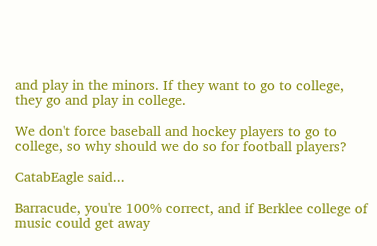and play in the minors. If they want to go to college, they go and play in college.

We don't force baseball and hockey players to go to college, so why should we do so for football players?

CatabEagle said...

Barracude, you're 100% correct, and if Berklee college of music could get away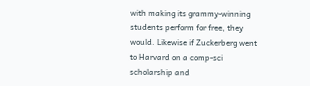with making its grammy-winning students perform for free, they would. Likewise if Zuckerberg went to Harvard on a comp-sci scholarship and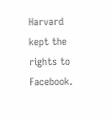Harvard kept the rights to Facebook.